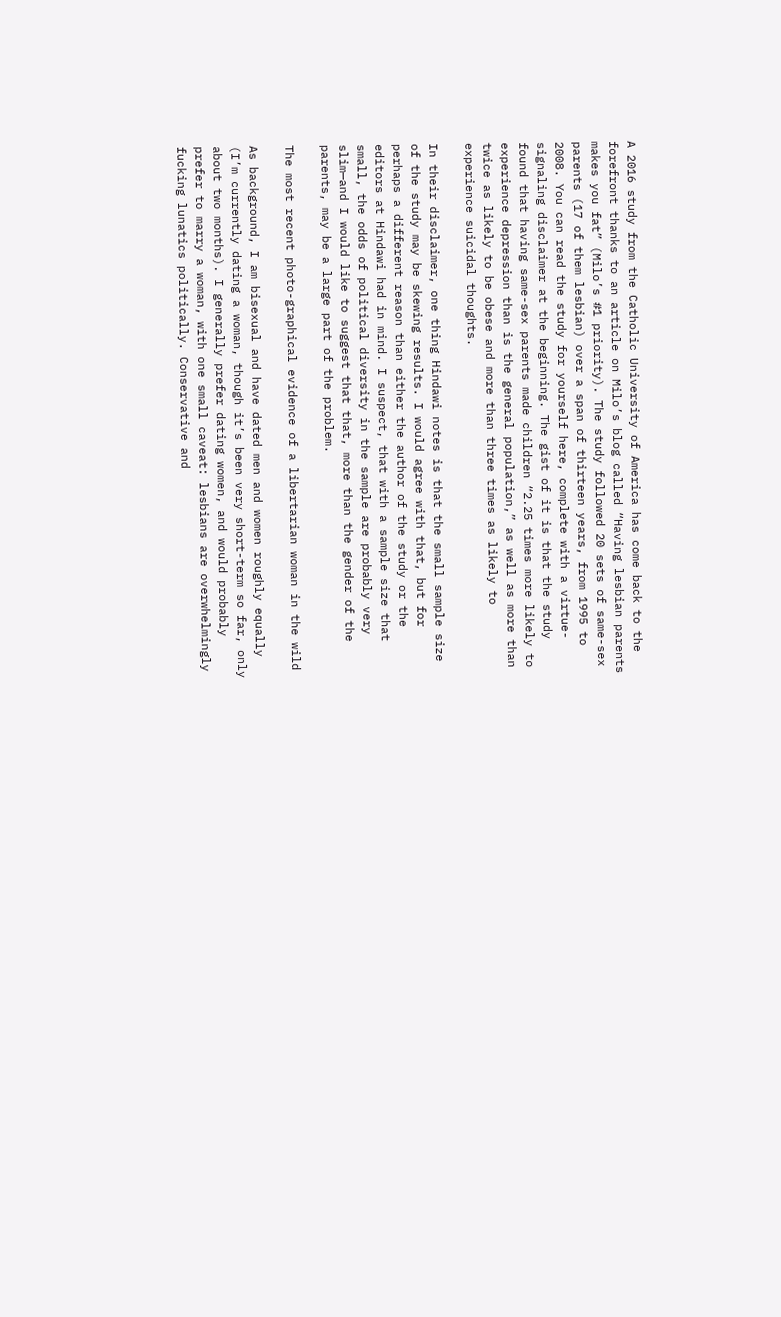A 2016 study from the Catholic University of America has come back to the forefront thanks to an article on Milo’s blog called “Having lesbian parents makes you fat” (Milo’s #1 priority). The study followed 20 sets of same-sex parents (17 of them lesbian) over a span of thirteen years, from 1995 to 2008. You can read the study for yourself here, complete with a virtue-signaling disclaimer at the beginning. The gist of it is that the study found that having same-sex parents made children “2.25 times more likely to experience depression than is the general population,” as well as more than twice as likely to be obese and more than three times as likely to experience suicidal thoughts.

In their disclaimer, one thing Hindawi notes is that the small sample size of the study may be skewing results. I would agree with that, but for perhaps a different reason than either the author of the study or the editors at Hindawi had in mind. I suspect, that with a sample size that small, the odds of political diversity in the sample are probably very slim—and I would like to suggest that that, more than the gender of the parents, may be a large part of the problem.

The most recent photo-graphical evidence of a libertarian woman in the wild

As background, I am bisexual and have dated men and women roughly equally (I’m currently dating a woman, though it’s been very short-term so far, only about two months). I generally prefer dating women, and would probably prefer to marry a woman, with one small caveat: lesbians are overwhelmingly fucking lunatics politically. Conservative and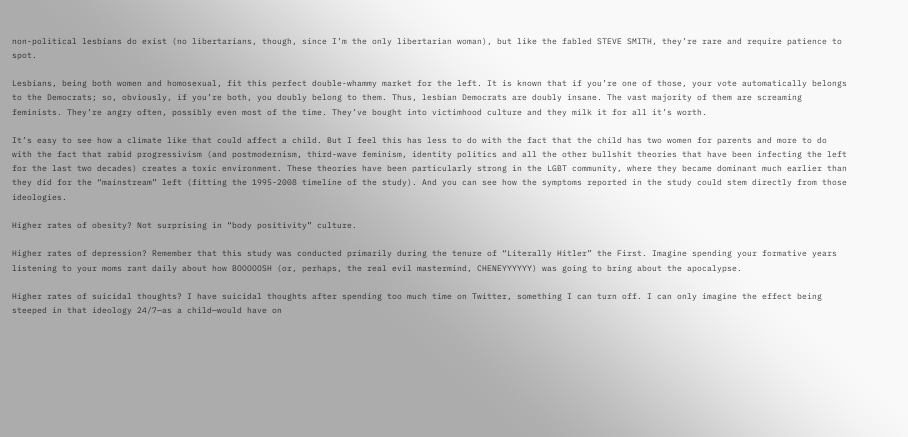non-political lesbians do exist (no libertarians, though, since I’m the only libertarian woman), but like the fabled STEVE SMITH, they’re rare and require patience to spot.

Lesbians, being both women and homosexual, fit this perfect double-whammy market for the left. It is known that if you’re one of those, your vote automatically belongs to the Democrats; so, obviously, if you’re both, you doubly belong to them. Thus, lesbian Democrats are doubly insane. The vast majority of them are screaming feminists. They’re angry often, possibly even most of the time. They’ve bought into victimhood culture and they milk it for all it’s worth.

It’s easy to see how a climate like that could affect a child. But I feel this has less to do with the fact that the child has two women for parents and more to do with the fact that rabid progressivism (and postmodernism, third-wave feminism, identity politics and all the other bullshit theories that have been infecting the left for the last two decades) creates a toxic environment. These theories have been particularly strong in the LGBT community, where they became dominant much earlier than they did for the “mainstream” left (fitting the 1995-2008 timeline of the study). And you can see how the symptoms reported in the study could stem directly from those ideologies.

Higher rates of obesity? Not surprising in “body positivity” culture.

Higher rates of depression? Remember that this study was conducted primarily during the tenure of “Literally Hitler” the First. Imagine spending your formative years listening to your moms rant daily about how BOOOOOSH (or, perhaps, the real evil mastermind, CHENEYYYYYY) was going to bring about the apocalypse.

Higher rates of suicidal thoughts? I have suicidal thoughts after spending too much time on Twitter, something I can turn off. I can only imagine the effect being steeped in that ideology 24/7—as a child—would have on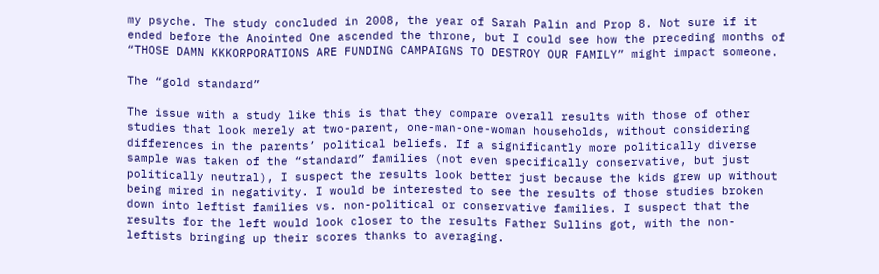my psyche. The study concluded in 2008, the year of Sarah Palin and Prop 8. Not sure if it ended before the Anointed One ascended the throne, but I could see how the preceding months of “THOSE DAMN KKKORPORATIONS ARE FUNDING CAMPAIGNS TO DESTROY OUR FAMILY” might impact someone.

The “gold standard”

The issue with a study like this is that they compare overall results with those of other studies that look merely at two-parent, one-man-one-woman households, without considering differences in the parents’ political beliefs. If a significantly more politically diverse sample was taken of the “standard” families (not even specifically conservative, but just politically neutral), I suspect the results look better just because the kids grew up without being mired in negativity. I would be interested to see the results of those studies broken down into leftist families vs. non-political or conservative families. I suspect that the results for the left would look closer to the results Father Sullins got, with the non-leftists bringing up their scores thanks to averaging.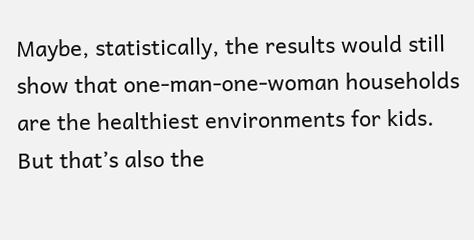Maybe, statistically, the results would still show that one-man-one-woman households are the healthiest environments for kids. But that’s also the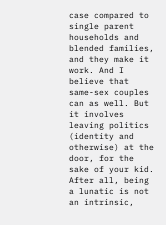case compared to single parent households and blended families, and they make it work. And I believe that same-sex couples can as well. But it involves leaving politics (identity and otherwise) at the door, for the sake of your kid. After all, being a lunatic is not an intrinsic,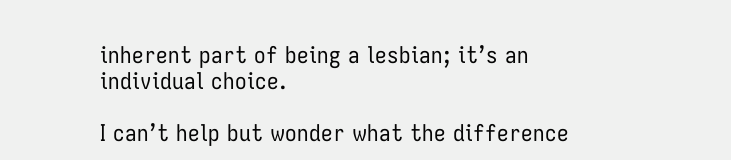inherent part of being a lesbian; it’s an individual choice.

I can’t help but wonder what the difference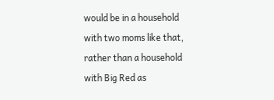would be in a household with two moms like that, rather than a household with Big Red as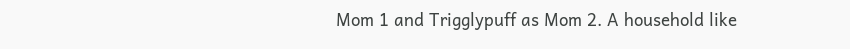Mom 1 and Trigglypuff as Mom 2. A household like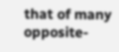that of many opposite-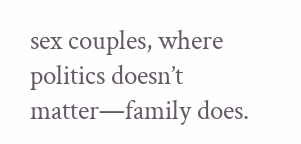sex couples, where politics doesn’t matter—family does.